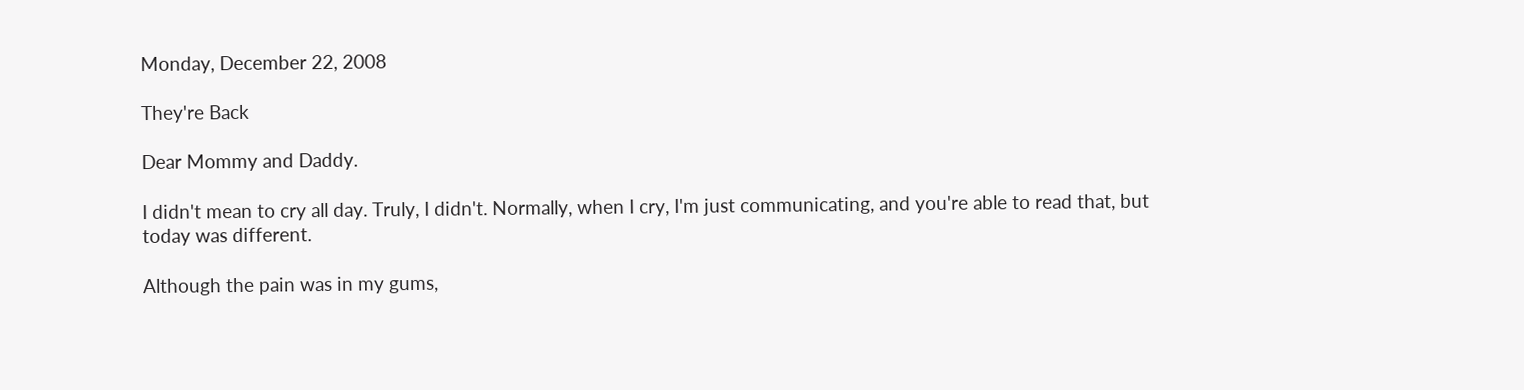Monday, December 22, 2008

They're Back

Dear Mommy and Daddy.

I didn't mean to cry all day. Truly, I didn't. Normally, when I cry, I'm just communicating, and you're able to read that, but today was different.

Although the pain was in my gums,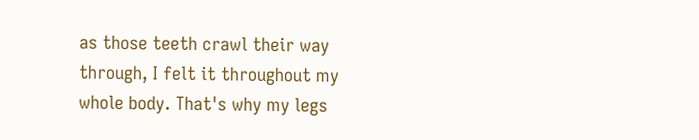as those teeth crawl their way through, I felt it throughout my whole body. That's why my legs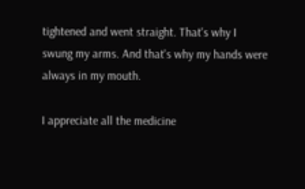tightened and went straight. That's why I swung my arms. And that's why my hands were always in my mouth.

I appreciate all the medicine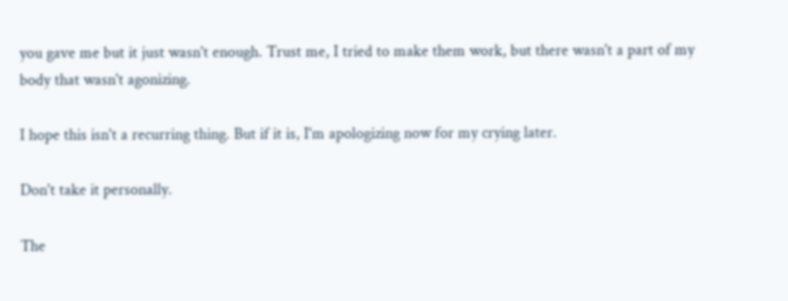you gave me but it just wasn't enough. Trust me, I tried to make them work, but there wasn't a part of my body that wasn't agonizing.

I hope this isn't a recurring thing. But if it is, I'm apologizing now for my crying later.

Don't take it personally.

The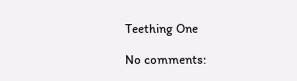Teething One

No comments: